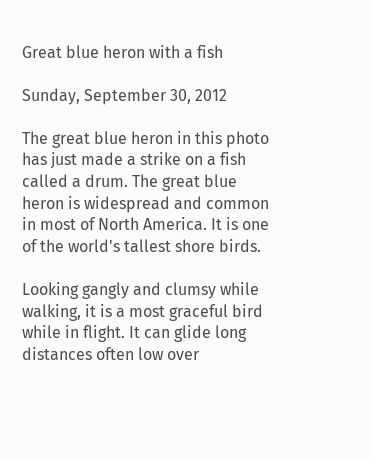Great blue heron with a fish

Sunday, September 30, 2012

The great blue heron in this photo has just made a strike on a fish called a drum. The great blue heron is widespread and common in most of North America. It is one of the world's tallest shore birds.

Looking gangly and clumsy while walking, it is a most graceful bird while in flight. It can glide long distances often low over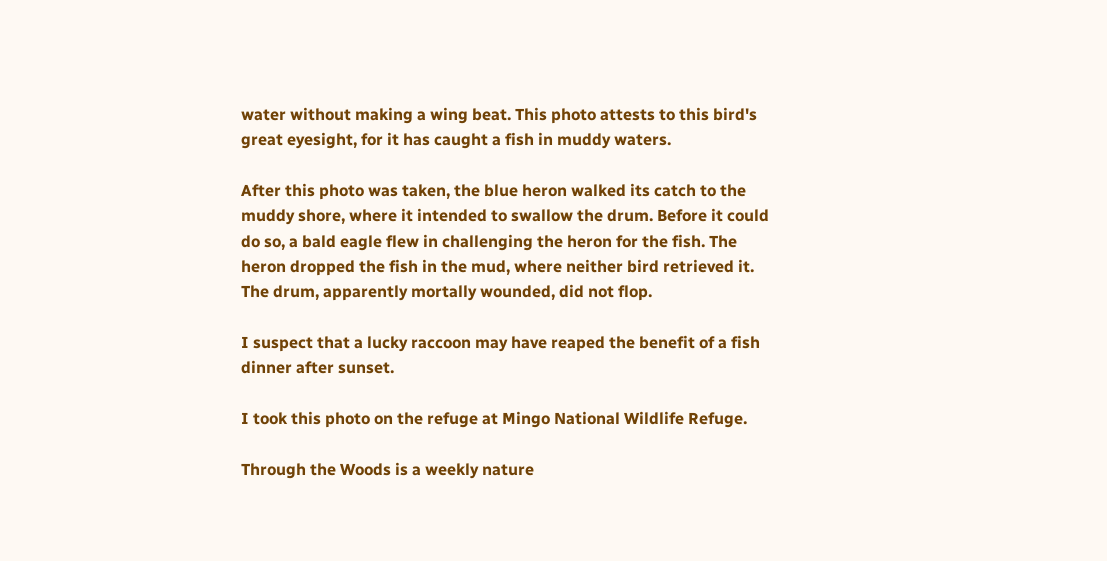water without making a wing beat. This photo attests to this bird's great eyesight, for it has caught a fish in muddy waters.

After this photo was taken, the blue heron walked its catch to the muddy shore, where it intended to swallow the drum. Before it could do so, a bald eagle flew in challenging the heron for the fish. The heron dropped the fish in the mud, where neither bird retrieved it. The drum, apparently mortally wounded, did not flop.

I suspect that a lucky raccoon may have reaped the benefit of a fish dinner after sunset.

I took this photo on the refuge at Mingo National Wildlife Refuge.

Through the Woods is a weekly nature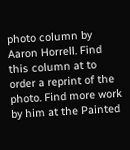photo column by Aaron Horrell. Find this column at to order a reprint of the photo. Find more work by him at the Painted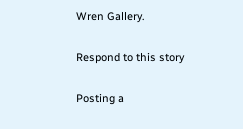Wren Gallery.

Respond to this story

Posting a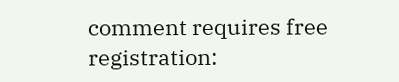comment requires free registration: